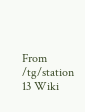From /tg/station 13 Wiki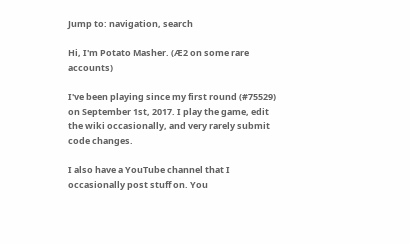Jump to: navigation, search

Hi, I'm Potato Masher. (Æ2 on some rare accounts)

I've been playing since my first round (#75529) on September 1st, 2017. I play the game, edit the wiki occasionally, and very rarely submit code changes.

I also have a YouTube channel that I occasionally post stuff on. You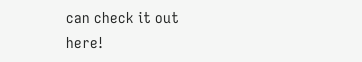can check it out here!